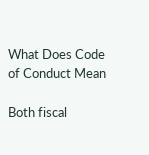What Does Code of Conduct Mean

Both fiscal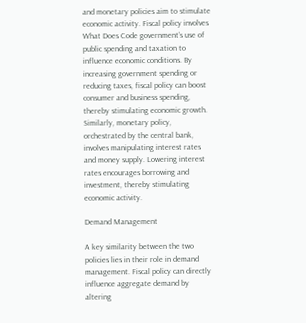and monetary policies aim to stimulate economic activity. Fiscal policy involves What Does Code government’s use of public spending and taxation to influence economic conditions. By increasing government spending or reducing taxes, fiscal policy can boost consumer and business spending, thereby stimulating economic growth. Similarly, monetary policy, orchestrated by the central bank, involves manipulating interest rates and money supply. Lowering interest rates encourages borrowing and investment, thereby stimulating economic activity.

Demand Management

A key similarity between the two policies lies in their role in demand management. Fiscal policy can directly influence aggregate demand by altering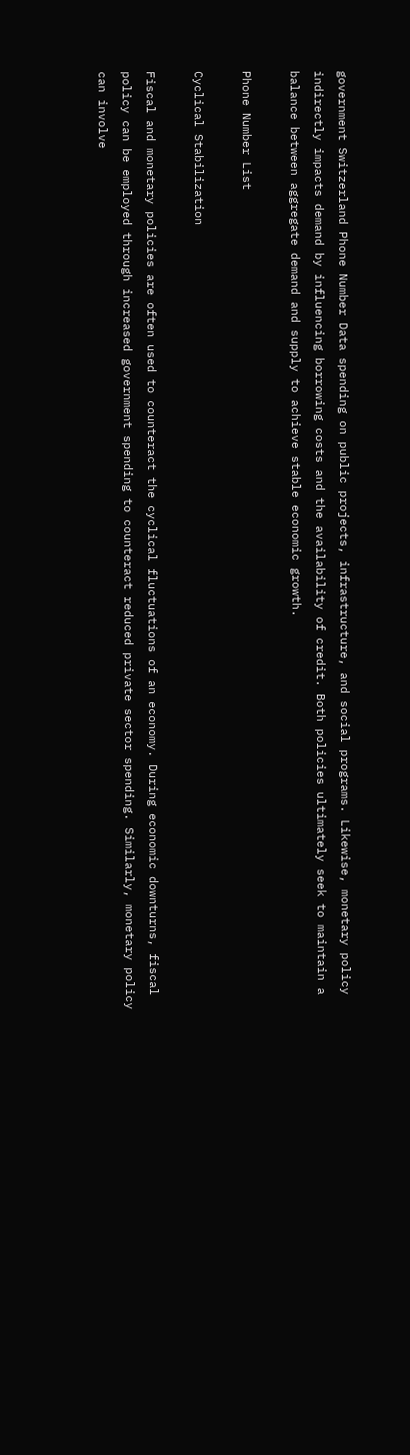government Switzerland Phone Number Data spending on public projects, infrastructure, and social programs. Likewise, monetary policy indirectly impacts demand by influencing borrowing costs and the availability of credit. Both policies ultimately seek to maintain a balance between aggregate demand and supply to achieve stable economic growth.

Phone Number List

Cyclical Stabilization

Fiscal and monetary policies are often used to counteract the cyclical fluctuations of an economy. During economic downturns, fiscal policy can be employed through increased government spending to counteract reduced private sector spending. Similarly, monetary policy can involve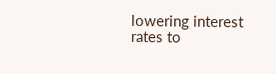lowering interest rates to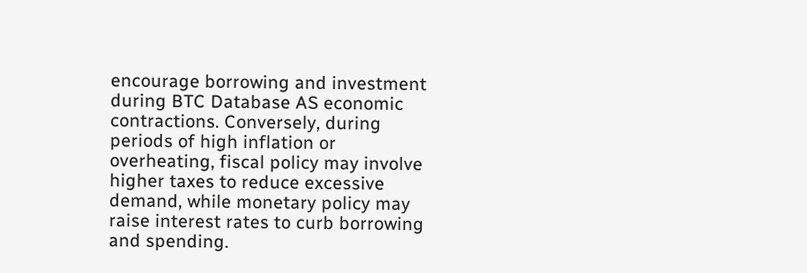encourage borrowing and investment during BTC Database AS economic contractions. Conversely, during periods of high inflation or overheating, fiscal policy may involve higher taxes to reduce excessive demand, while monetary policy may raise interest rates to curb borrowing and spending.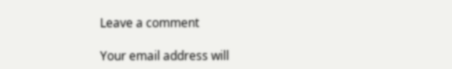Leave a comment

Your email address will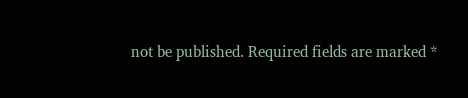not be published. Required fields are marked *